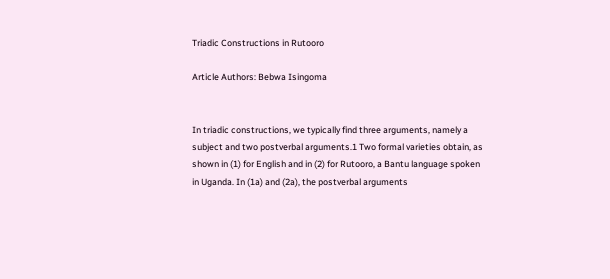Triadic Constructions in Rutooro

Article Authors: Bebwa Isingoma


In triadic constructions, we typically find three arguments, namely a subject and two postverbal arguments.1 Two formal varieties obtain, as shown in (1) for English and in (2) for Rutooro, a Bantu language spoken in Uganda. In (1a) and (2a), the postverbal arguments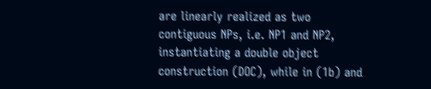are linearly realized as two contiguous NPs, i.e. NP1 and NP2, instantiating a double object construction (DOC), while in (1b) and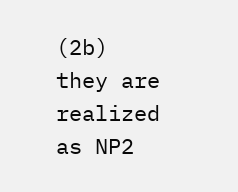(2b) they are realized as NP2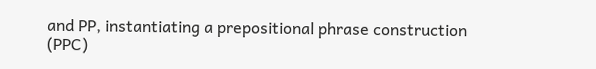and PP, instantiating a prepositional phrase construction (PPC)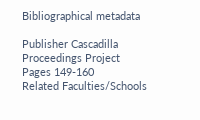Bibliographical metadata

Publisher Cascadilla Proceedings Project
Pages 149-160
Related Faculties/Schools